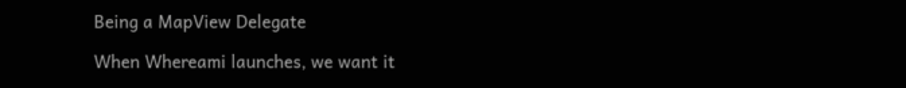Being a MapView Delegate

When Whereami launches, we want it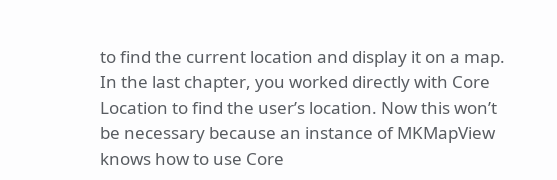to find the current location and display it on a map. In the last chapter, you worked directly with Core Location to find the user’s location. Now this won’t be necessary because an instance of MKMapView knows how to use Core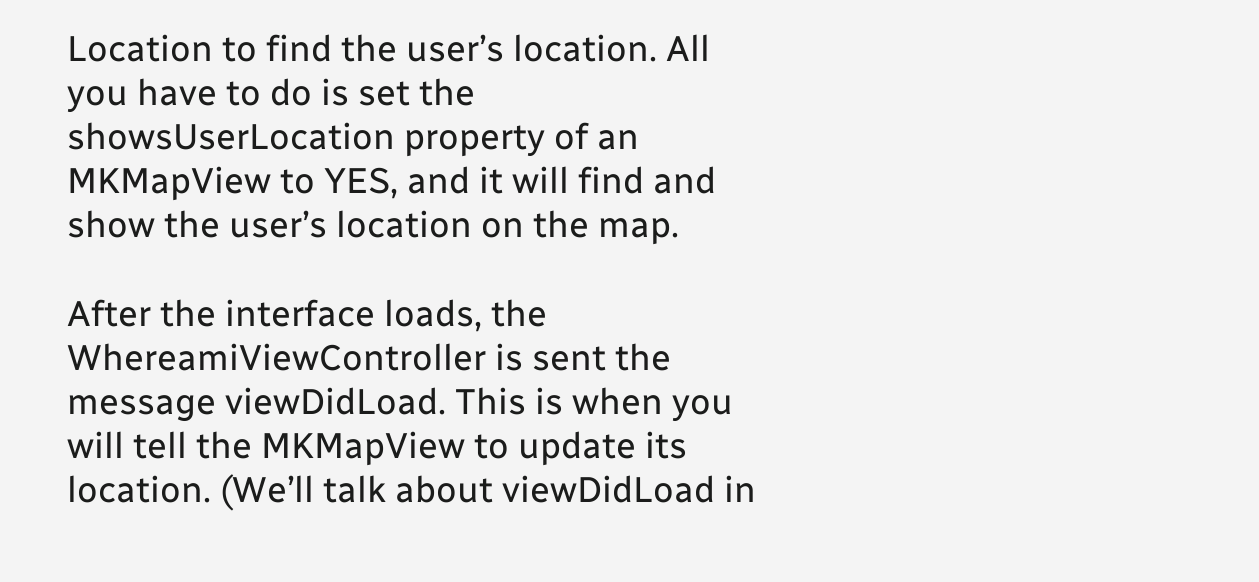Location to find the user’s location. All you have to do is set the showsUserLocation property of an MKMapView to YES, and it will find and show the user’s location on the map.

After the interface loads, the WhereamiViewController is sent the message viewDidLoad. This is when you will tell the MKMapView to update its location. (We’ll talk about viewDidLoad in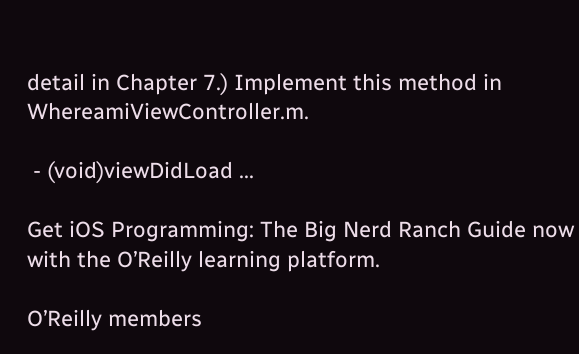detail in Chapter 7.) Implement this method in WhereamiViewController.m.

 - (void)viewDidLoad ...

Get iOS Programming: The Big Nerd Ranch Guide now with the O’Reilly learning platform.

O’Reilly members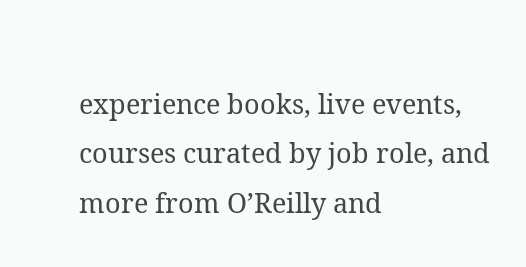experience books, live events, courses curated by job role, and more from O’Reilly and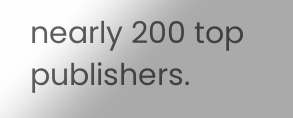nearly 200 top publishers.